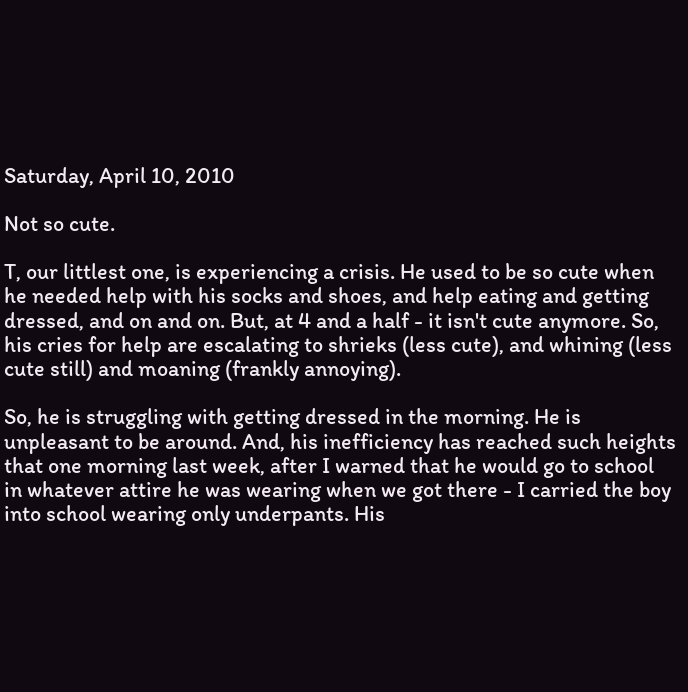Saturday, April 10, 2010

Not so cute.

T, our littlest one, is experiencing a crisis. He used to be so cute when he needed help with his socks and shoes, and help eating and getting dressed, and on and on. But, at 4 and a half - it isn't cute anymore. So, his cries for help are escalating to shrieks (less cute), and whining (less cute still) and moaning (frankly annoying).

So, he is struggling with getting dressed in the morning. He is unpleasant to be around. And, his inefficiency has reached such heights that one morning last week, after I warned that he would go to school in whatever attire he was wearing when we got there - I carried the boy into school wearing only underpants. His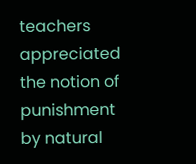teachers appreciated the notion of punishment by natural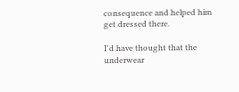consequence and helped him get dressed there.

I'd have thought that the underwear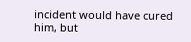incident would have cured him, but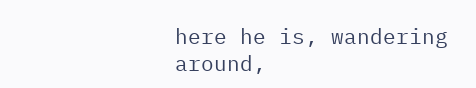here he is, wandering around,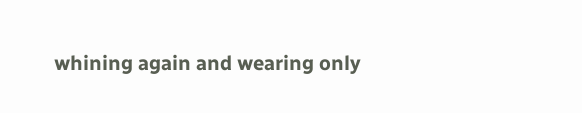whining again and wearing only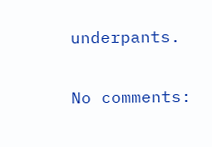underpants.

No comments: